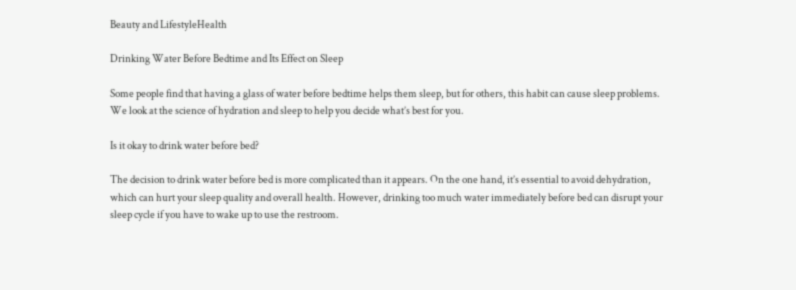Beauty and LifestyleHealth

Drinking Water Before Bedtime and Its Effect on Sleep

Some people find that having a glass of water before bedtime helps them sleep, but for others, this habit can cause sleep problems. We look at the science of hydration and sleep to help you decide what’s best for you.

Is it okay to drink water before bed?

The decision to drink water before bed is more complicated than it appears. On the one hand, it’s essential to avoid dehydration, which can hurt your sleep quality and overall health. However, drinking too much water immediately before bed can disrupt your sleep cycle if you have to wake up to use the restroom.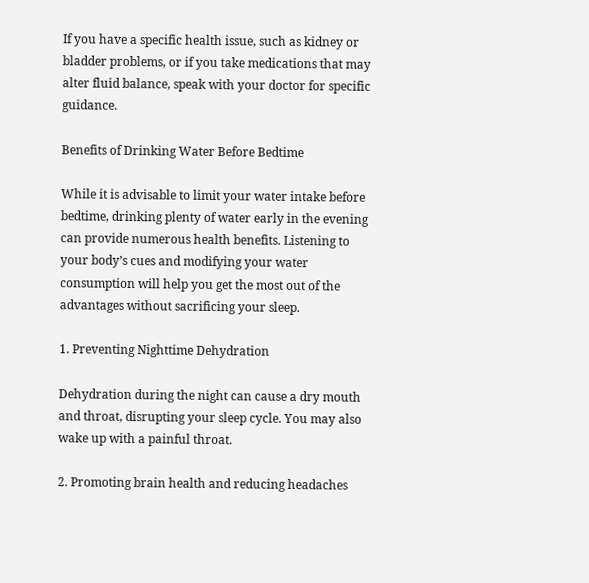If you have a specific health issue, such as kidney or bladder problems, or if you take medications that may alter fluid balance, speak with your doctor for specific guidance.

Benefits of Drinking Water Before Bedtime

While it is advisable to limit your water intake before bedtime, drinking plenty of water early in the evening can provide numerous health benefits. Listening to your body’s cues and modifying your water consumption will help you get the most out of the advantages without sacrificing your sleep.

1. Preventing Nighttime Dehydration

Dehydration during the night can cause a dry mouth and throat, disrupting your sleep cycle. You may also wake up with a painful throat.

2. Promoting brain health and reducing headaches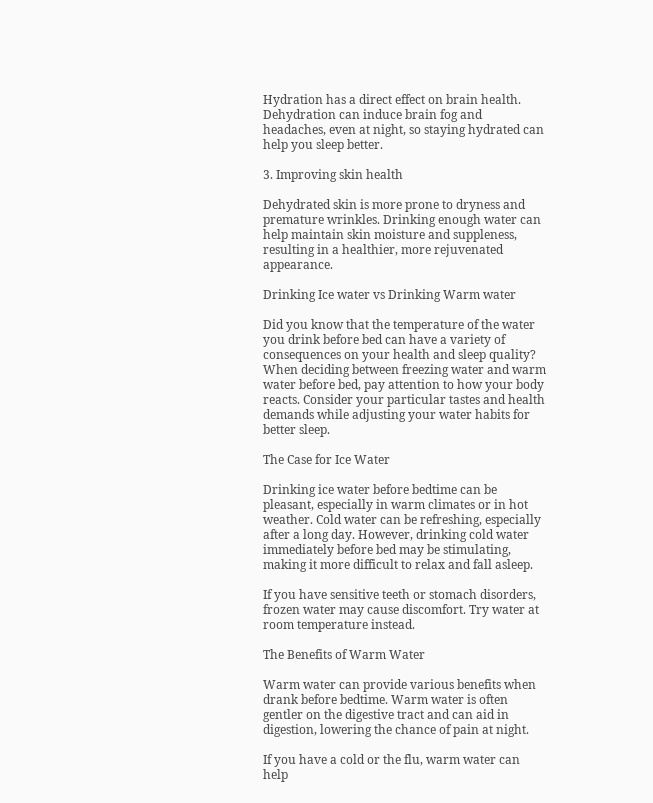Hydration has a direct effect on brain health. Dehydration can induce brain fog and headaches, even at night, so staying hydrated can help you sleep better.

3. Improving skin health

Dehydrated skin is more prone to dryness and premature wrinkles. Drinking enough water can help maintain skin moisture and suppleness, resulting in a healthier, more rejuvenated appearance.

Drinking Ice water vs Drinking Warm water

Did you know that the temperature of the water you drink before bed can have a variety of consequences on your health and sleep quality? When deciding between freezing water and warm water before bed, pay attention to how your body reacts. Consider your particular tastes and health demands while adjusting your water habits for better sleep.

The Case for Ice Water

Drinking ice water before bedtime can be pleasant, especially in warm climates or in hot weather. Cold water can be refreshing, especially after a long day. However, drinking cold water immediately before bed may be stimulating, making it more difficult to relax and fall asleep.

If you have sensitive teeth or stomach disorders, frozen water may cause discomfort. Try water at room temperature instead.

The Benefits of Warm Water

Warm water can provide various benefits when drank before bedtime. Warm water is often gentler on the digestive tract and can aid in digestion, lowering the chance of pain at night.

If you have a cold or the flu, warm water can help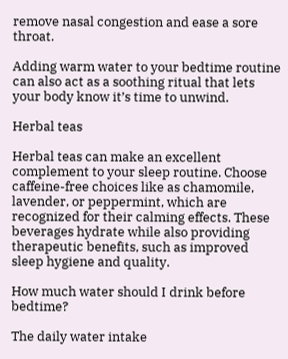remove nasal congestion and ease a sore throat.

Adding warm water to your bedtime routine can also act as a soothing ritual that lets your body know it’s time to unwind.

Herbal teas

Herbal teas can make an excellent complement to your sleep routine. Choose caffeine-free choices like as chamomile, lavender, or peppermint, which are recognized for their calming effects. These beverages hydrate while also providing therapeutic benefits, such as improved sleep hygiene and quality.

How much water should I drink before bedtime?

The daily water intake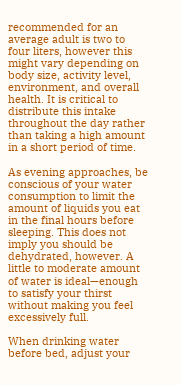recommended for an average adult is two to four liters, however this might vary depending on body size, activity level, environment, and overall health. It is critical to distribute this intake throughout the day rather than taking a high amount in a short period of time.

As evening approaches, be conscious of your water consumption to limit the amount of liquids you eat in the final hours before sleeping. This does not imply you should be dehydrated, however. A little to moderate amount of water is ideal—enough to satisfy your thirst without making you feel excessively full.

When drinking water before bed, adjust your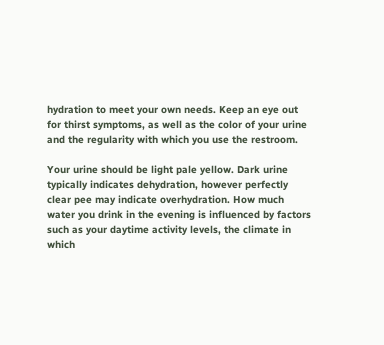hydration to meet your own needs. Keep an eye out for thirst symptoms, as well as the color of your urine and the regularity with which you use the restroom.

Your urine should be light pale yellow. Dark urine typically indicates dehydration, however perfectly clear pee may indicate overhydration. How much water you drink in the evening is influenced by factors such as your daytime activity levels, the climate in which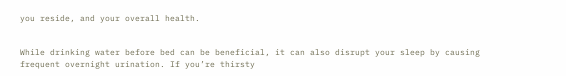you reside, and your overall health.


While drinking water before bed can be beneficial, it can also disrupt your sleep by causing frequent overnight urination. If you’re thirsty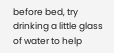before bed, try drinking a little glass of water to help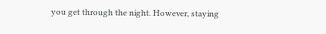you get through the night. However, staying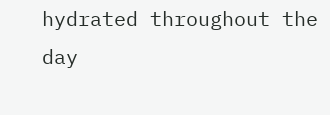hydrated throughout the day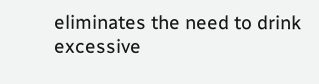eliminates the need to drink excessive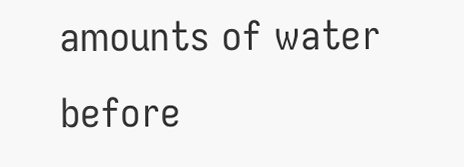amounts of water before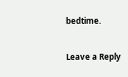bedtime.

Leave a Reply